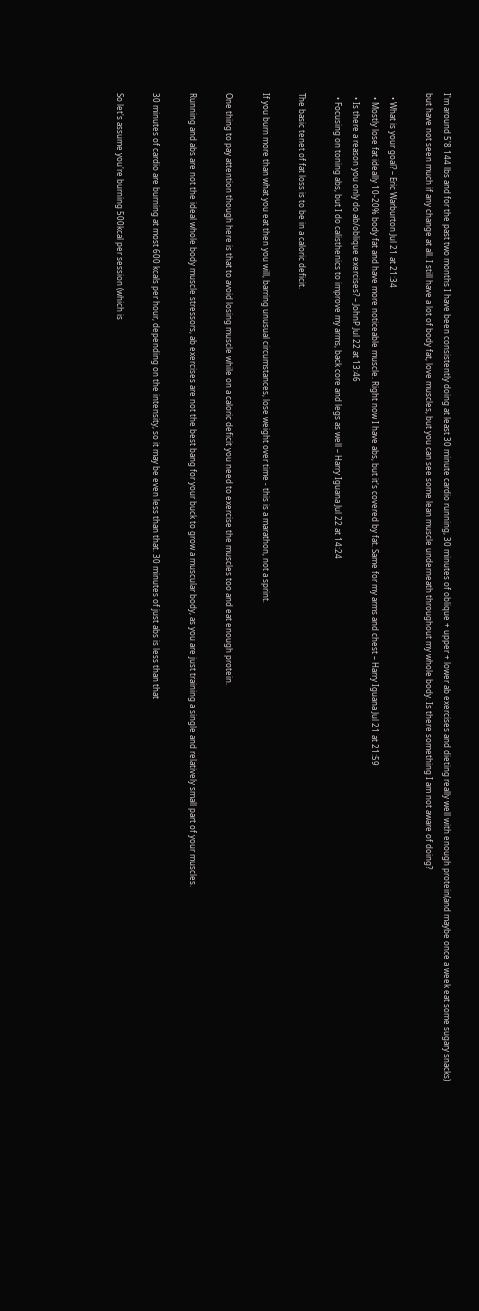I'm around 5'8 144 lbs and for the past two months I have been consistently doing at least 30 minute cardio running, 30 minutes of oblique + upper + lower ab exercises and dieting really well with enough protein(and maybe once a week eat some sugary snacks) but have not seen much if any change at all. I still have a lot of body fat, love muscles, but you can see some lean muscle underneath throughout my whole body. Is there something I am not aware of doing?

  • What is your goal? – Eric Warburton Jul 21 at 21:34
  • Mostly lose fat ideally 10-20% body fat and have more noticeable muscle. Right now I have abs, but it's covered by fat. Same for my arms and chest – Harry Iguana Jul 21 at 21:59
  • Is there a reason you only do ab/oblique exercises? – JohnP Jul 22 at 13:46
  • Focusing on toning abs, but I do calisthenics to improve my arms, back core and legs as well – Harry Iguana Jul 22 at 14:24

The basic tenet of fat loss is to be in a caloric deficit.

If you burn more than what you eat then you will, barring unusual circumstances, lose weight over time - this is a marathon, not a sprint.

One thing to pay attention though here is that to avoid losing muscle while on a caloric deficit you need to exercise the muscles too and eat enough protein.

Running and abs are not the ideal whole body muscle stressors, ab exercises are not the best bang for your buck to grow a muscular body, as you are just training a single and relatively small part of your muscles.

30 minutes of cardio are burning at most 600 kcals per hour, depending on the intensity, so it may be even less than that. 30 minutes of just abs is less than that

So let's assume you're burning 500kcal per session (which is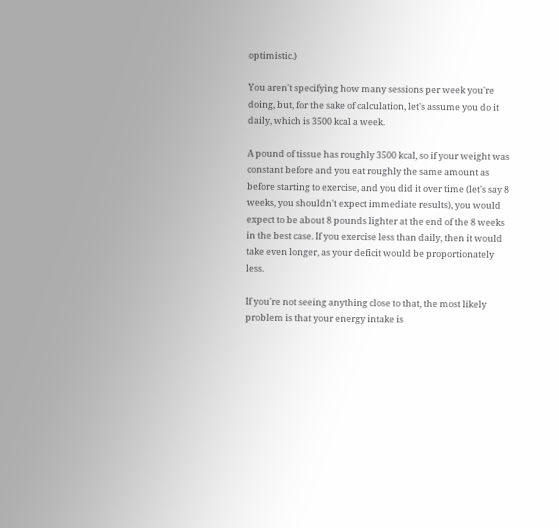optimistic.)

You aren't specifying how many sessions per week you're doing, but, for the sake of calculation, let's assume you do it daily, which is 3500 kcal a week.

A pound of tissue has roughly 3500 kcal, so if your weight was constant before and you eat roughly the same amount as before starting to exercise, and you did it over time (let's say 8 weeks, you shouldn't expect immediate results), you would expect to be about 8 pounds lighter at the end of the 8 weeks in the best case. If you exercise less than daily, then it would take even longer, as your deficit would be proportionately less.

If you're not seeing anything close to that, the most likely problem is that your energy intake is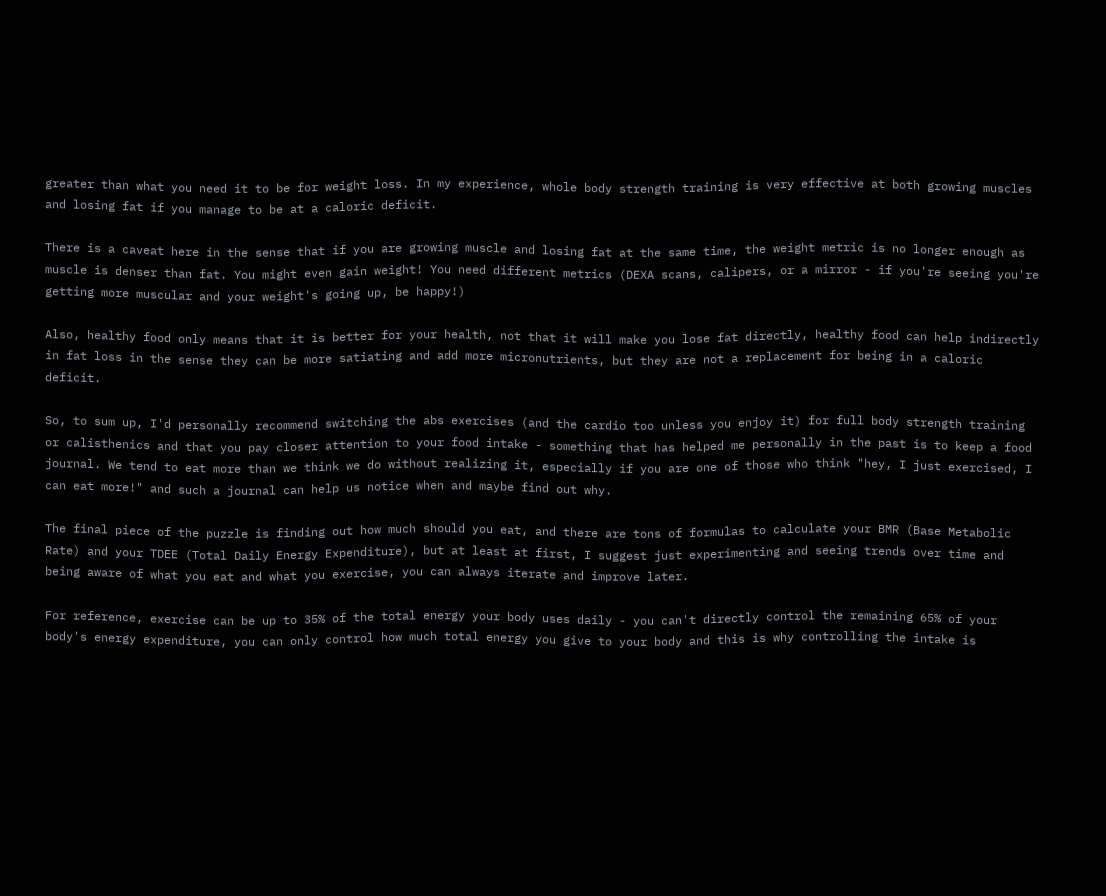greater than what you need it to be for weight loss. In my experience, whole body strength training is very effective at both growing muscles and losing fat if you manage to be at a caloric deficit.

There is a caveat here in the sense that if you are growing muscle and losing fat at the same time, the weight metric is no longer enough as muscle is denser than fat. You might even gain weight! You need different metrics (DEXA scans, calipers, or a mirror - if you're seeing you're getting more muscular and your weight's going up, be happy!)

Also, healthy food only means that it is better for your health, not that it will make you lose fat directly, healthy food can help indirectly in fat loss in the sense they can be more satiating and add more micronutrients, but they are not a replacement for being in a caloric deficit.

So, to sum up, I'd personally recommend switching the abs exercises (and the cardio too unless you enjoy it) for full body strength training or calisthenics and that you pay closer attention to your food intake - something that has helped me personally in the past is to keep a food journal. We tend to eat more than we think we do without realizing it, especially if you are one of those who think "hey, I just exercised, I can eat more!" and such a journal can help us notice when and maybe find out why.

The final piece of the puzzle is finding out how much should you eat, and there are tons of formulas to calculate your BMR (Base Metabolic Rate) and your TDEE (Total Daily Energy Expenditure), but at least at first, I suggest just experimenting and seeing trends over time and being aware of what you eat and what you exercise, you can always iterate and improve later.

For reference, exercise can be up to 35% of the total energy your body uses daily - you can't directly control the remaining 65% of your body's energy expenditure, you can only control how much total energy you give to your body and this is why controlling the intake is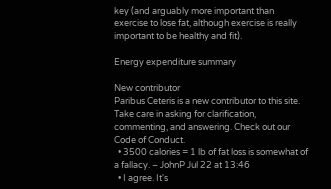key (and arguably more important than exercise to lose fat, although exercise is really important to be healthy and fit).

Energy expenditure summary

New contributor
Paribus Ceteris is a new contributor to this site. Take care in asking for clarification, commenting, and answering. Check out our Code of Conduct.
  • 3500 calories = 1 lb of fat loss is somewhat of a fallacy. – JohnP Jul 22 at 13:46
  • I agree. It's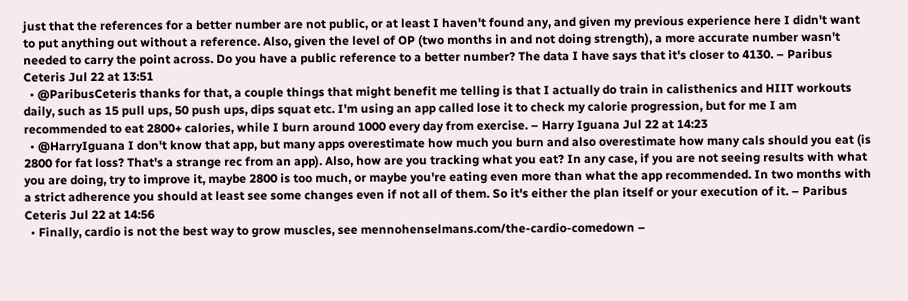just that the references for a better number are not public, or at least I haven't found any, and given my previous experience here I didn't want to put anything out without a reference. Also, given the level of OP (two months in and not doing strength), a more accurate number wasn't needed to carry the point across. Do you have a public reference to a better number? The data I have says that it's closer to 4130. – Paribus Ceteris Jul 22 at 13:51
  • @ParibusCeteris thanks for that, a couple things that might benefit me telling is that I actually do train in calisthenics and HIIT workouts daily, such as 15 pull ups, 50 push ups, dips squat etc. I'm using an app called lose it to check my calorie progression, but for me I am recommended to eat 2800+ calories, while I burn around 1000 every day from exercise. – Harry Iguana Jul 22 at 14:23
  • @HarryIguana I don't know that app, but many apps overestimate how much you burn and also overestimate how many cals should you eat (is 2800 for fat loss? That's a strange rec from an app). Also, how are you tracking what you eat? In any case, if you are not seeing results with what you are doing, try to improve it, maybe 2800 is too much, or maybe you're eating even more than what the app recommended. In two months with a strict adherence you should at least see some changes even if not all of them. So it's either the plan itself or your execution of it. – Paribus Ceteris Jul 22 at 14:56
  • Finally, cardio is not the best way to grow muscles, see mennohenselmans.com/the-cardio-comedown –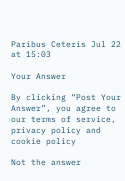Paribus Ceteris Jul 22 at 15:03

Your Answer

By clicking “Post Your Answer”, you agree to our terms of service, privacy policy and cookie policy

Not the answer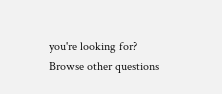you're looking for? Browse other questions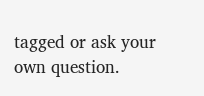tagged or ask your own question.